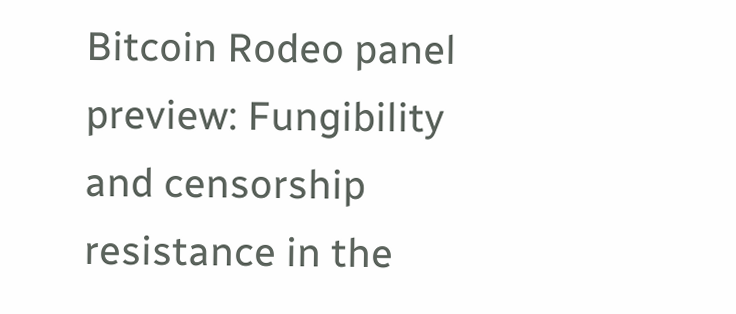Bitcoin Rodeo panel preview: Fungibility and censorship resistance in the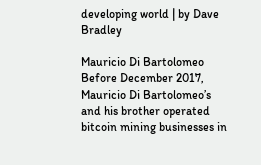developing world | by Dave Bradley

Mauricio Di Bartolomeo Before December 2017, Mauricio Di Bartolomeo’s and his brother operated bitcoin mining businesses in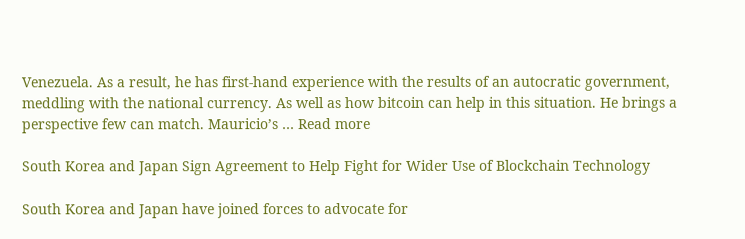Venezuela. As a result, he has first-hand experience with the results of an autocratic government, meddling with the national currency. As well as how bitcoin can help in this situation. He brings a perspective few can match. Mauricio’s … Read more

South Korea and Japan Sign Agreement to Help Fight for Wider Use of Blockchain Technology

South Korea and Japan have joined forces to advocate for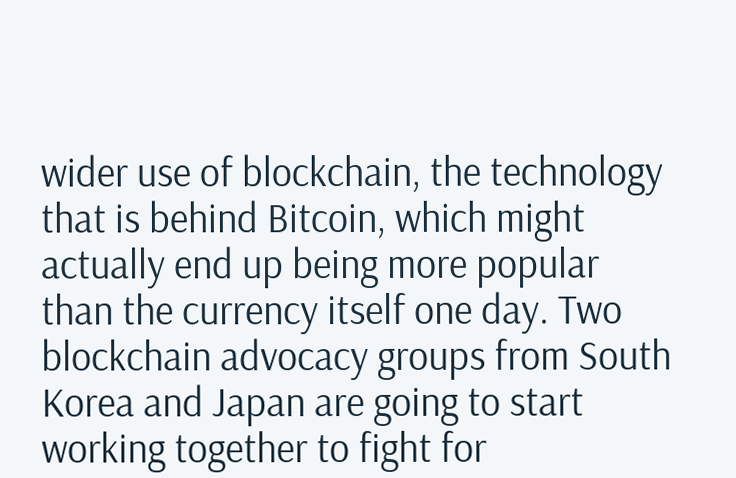wider use of blockchain, the technology that is behind Bitcoin, which might actually end up being more popular than the currency itself one day. Two blockchain advocacy groups from South Korea and Japan are going to start working together to fight for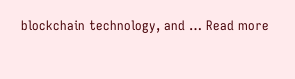blockchain technology, and … Read more